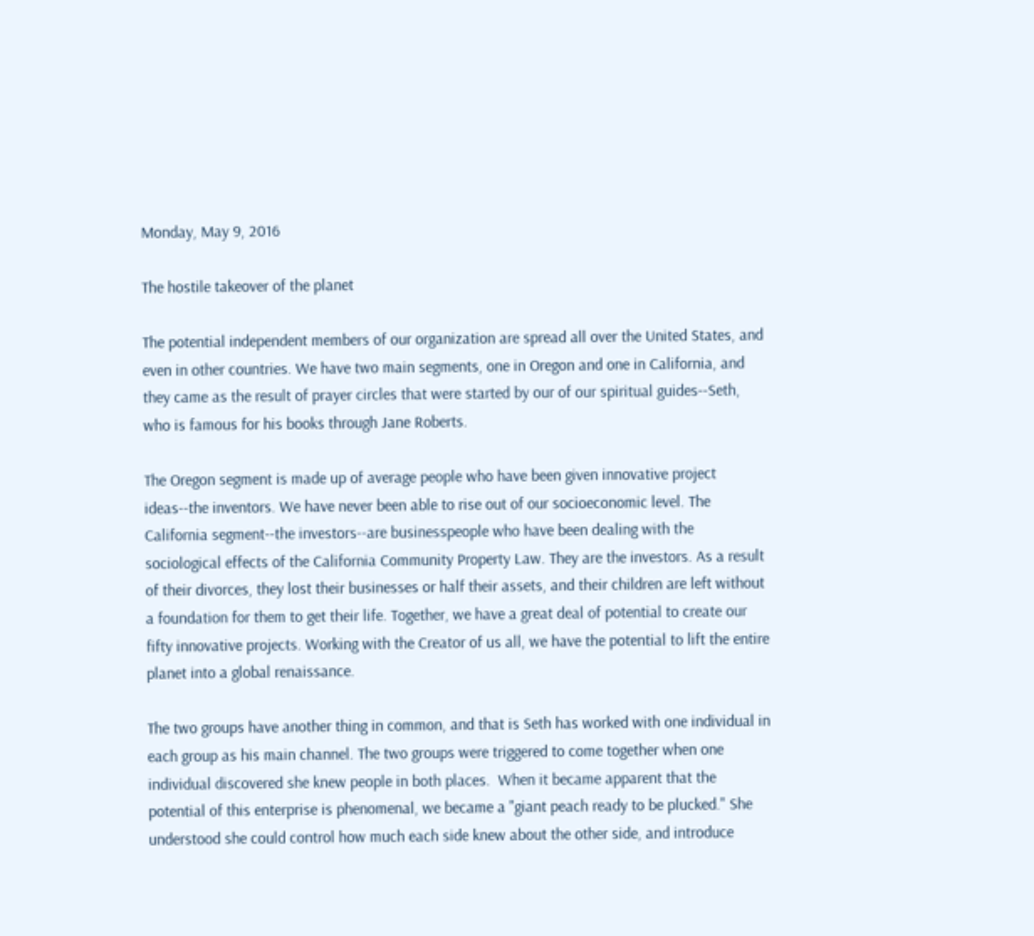Monday, May 9, 2016

The hostile takeover of the planet

The potential independent members of our organization are spread all over the United States, and even in other countries. We have two main segments, one in Oregon and one in California, and they came as the result of prayer circles that were started by our of our spiritual guides--Seth, who is famous for his books through Jane Roberts.

The Oregon segment is made up of average people who have been given innovative project ideas--the inventors. We have never been able to rise out of our socioeconomic level. The California segment--the investors--are businesspeople who have been dealing with the sociological effects of the California Community Property Law. They are the investors. As a result of their divorces, they lost their businesses or half their assets, and their children are left without a foundation for them to get their life. Together, we have a great deal of potential to create our fifty innovative projects. Working with the Creator of us all, we have the potential to lift the entire planet into a global renaissance.

The two groups have another thing in common, and that is Seth has worked with one individual in each group as his main channel. The two groups were triggered to come together when one individual discovered she knew people in both places.  When it became apparent that the potential of this enterprise is phenomenal, we became a "giant peach ready to be plucked." She understood she could control how much each side knew about the other side, and introduce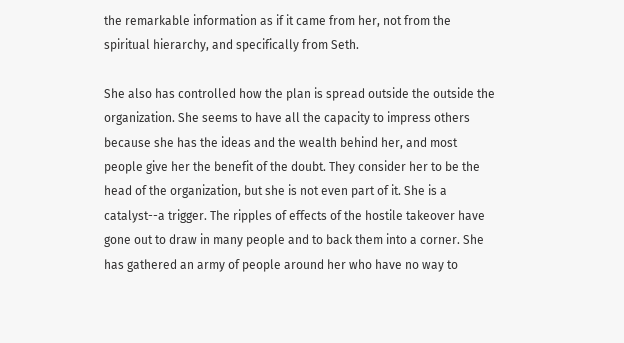the remarkable information as if it came from her, not from the spiritual hierarchy, and specifically from Seth.

She also has controlled how the plan is spread outside the outside the organization. She seems to have all the capacity to impress others because she has the ideas and the wealth behind her, and most people give her the benefit of the doubt. They consider her to be the head of the organization, but she is not even part of it. She is a catalyst--a trigger. The ripples of effects of the hostile takeover have gone out to draw in many people and to back them into a corner. She has gathered an army of people around her who have no way to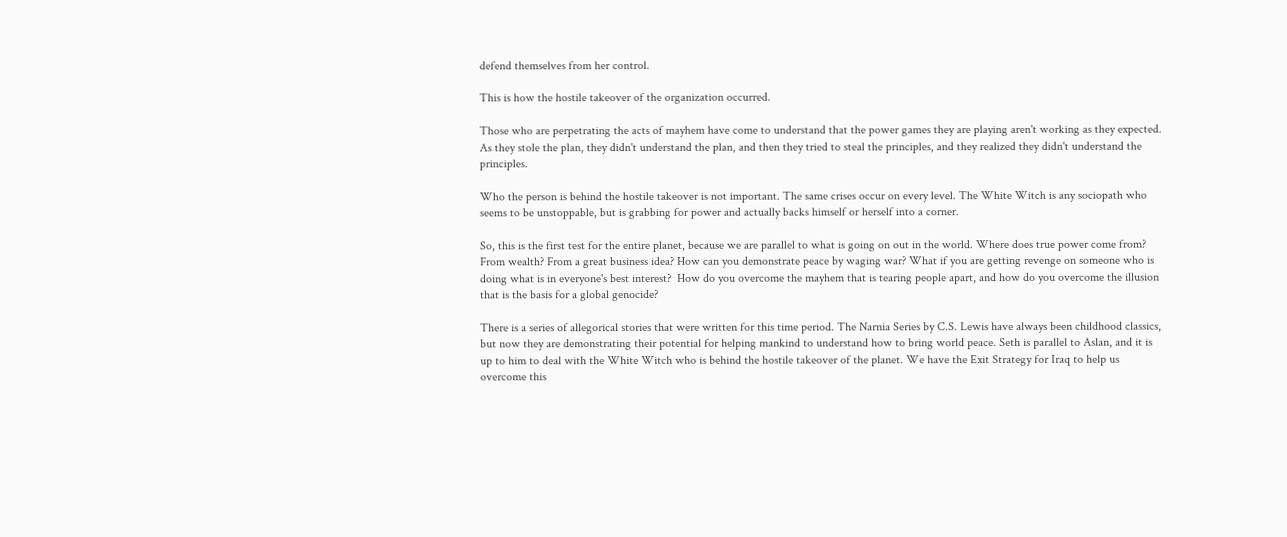defend themselves from her control.

This is how the hostile takeover of the organization occurred.

Those who are perpetrating the acts of mayhem have come to understand that the power games they are playing aren't working as they expected. As they stole the plan, they didn't understand the plan, and then they tried to steal the principles, and they realized they didn't understand the principles.

Who the person is behind the hostile takeover is not important. The same crises occur on every level. The White Witch is any sociopath who seems to be unstoppable, but is grabbing for power and actually backs himself or herself into a corner.

So, this is the first test for the entire planet, because we are parallel to what is going on out in the world. Where does true power come from? From wealth? From a great business idea? How can you demonstrate peace by waging war? What if you are getting revenge on someone who is doing what is in everyone's best interest?  How do you overcome the mayhem that is tearing people apart, and how do you overcome the illusion that is the basis for a global genocide?

There is a series of allegorical stories that were written for this time period. The Narnia Series by C.S. Lewis have always been childhood classics, but now they are demonstrating their potential for helping mankind to understand how to bring world peace. Seth is parallel to Aslan, and it is up to him to deal with the White Witch who is behind the hostile takeover of the planet. We have the Exit Strategy for Iraq to help us overcome this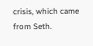crisis, which came from Seth.